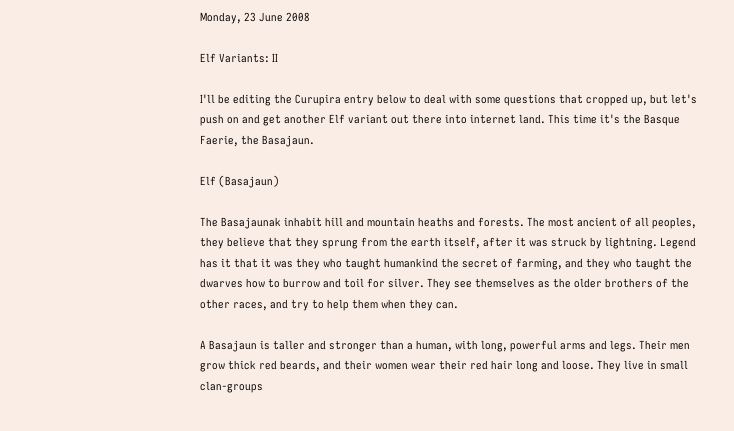Monday, 23 June 2008

Elf Variants: II

I'll be editing the Curupira entry below to deal with some questions that cropped up, but let's push on and get another Elf variant out there into internet land. This time it's the Basque Faerie, the Basajaun.

Elf (Basajaun)

The Basajaunak inhabit hill and mountain heaths and forests. The most ancient of all peoples, they believe that they sprung from the earth itself, after it was struck by lightning. Legend has it that it was they who taught humankind the secret of farming, and they who taught the dwarves how to burrow and toil for silver. They see themselves as the older brothers of the other races, and try to help them when they can.

A Basajaun is taller and stronger than a human, with long, powerful arms and legs. Their men grow thick red beards, and their women wear their red hair long and loose. They live in small clan-groups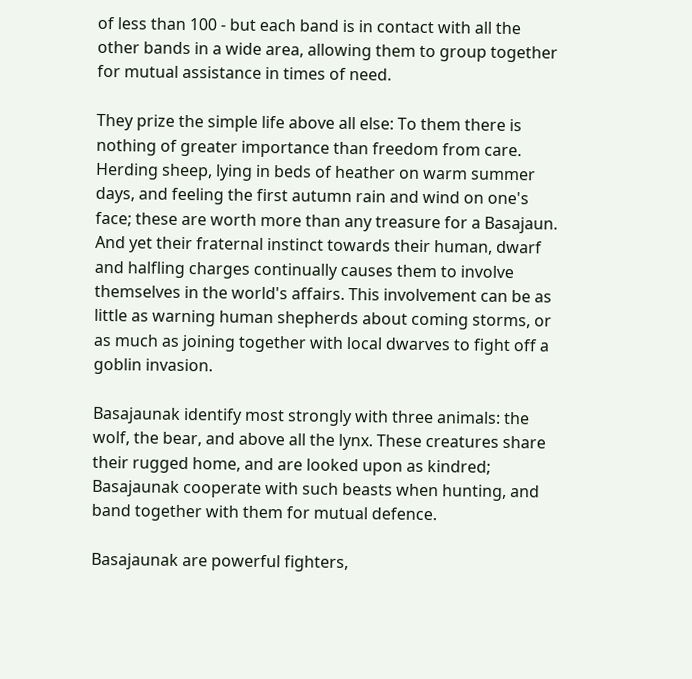of less than 100 - but each band is in contact with all the other bands in a wide area, allowing them to group together for mutual assistance in times of need.

They prize the simple life above all else: To them there is nothing of greater importance than freedom from care. Herding sheep, lying in beds of heather on warm summer days, and feeling the first autumn rain and wind on one's face; these are worth more than any treasure for a Basajaun. And yet their fraternal instinct towards their human, dwarf and halfling charges continually causes them to involve themselves in the world's affairs. This involvement can be as little as warning human shepherds about coming storms, or as much as joining together with local dwarves to fight off a goblin invasion.

Basajaunak identify most strongly with three animals: the wolf, the bear, and above all the lynx. These creatures share their rugged home, and are looked upon as kindred; Basajaunak cooperate with such beasts when hunting, and band together with them for mutual defence.

Basajaunak are powerful fighters,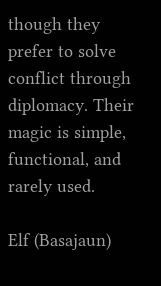though they prefer to solve conflict through diplomacy. Their magic is simple, functional, and rarely used.

Elf (Basajaun)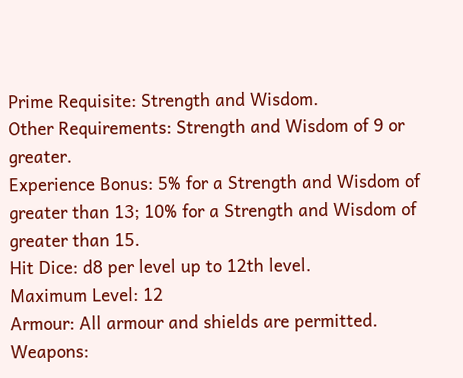Prime Requisite: Strength and Wisdom.
Other Requirements: Strength and Wisdom of 9 or greater.
Experience Bonus: 5% for a Strength and Wisdom of greater than 13; 10% for a Strength and Wisdom of greater than 15.
Hit Dice: d8 per level up to 12th level.
Maximum Level: 12
Armour: All armour and shields are permitted.
Weapons: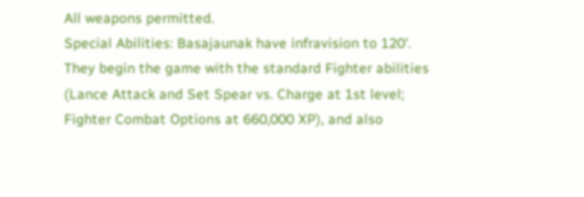All weapons permitted.
Special Abilities: Basajaunak have infravision to 120'. They begin the game with the standard Fighter abilities (Lance Attack and Set Spear vs. Charge at 1st level; Fighter Combat Options at 660,000 XP), and also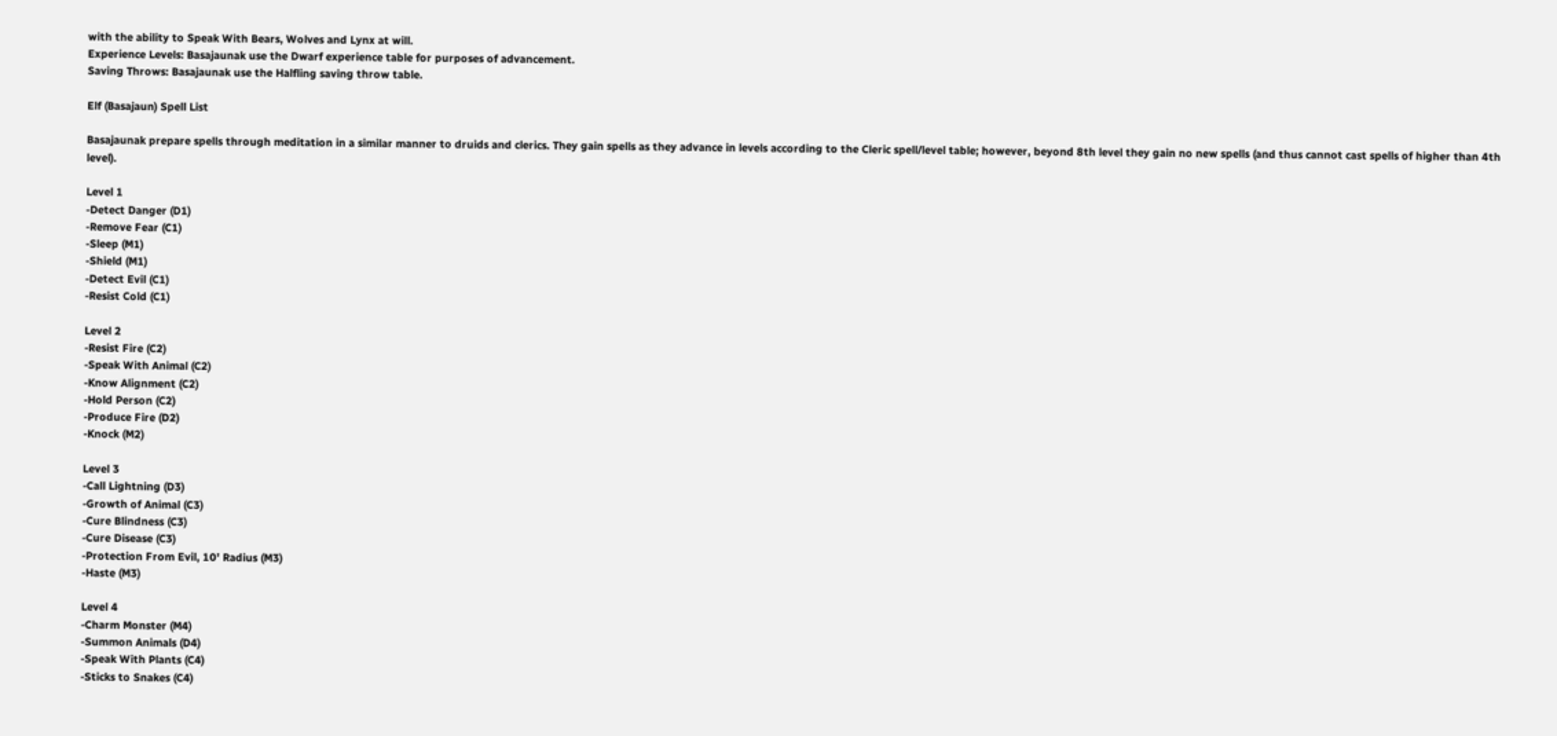with the ability to Speak With Bears, Wolves and Lynx at will.
Experience Levels: Basajaunak use the Dwarf experience table for purposes of advancement.
Saving Throws: Basajaunak use the Halfling saving throw table.

Elf (Basajaun) Spell List

Basajaunak prepare spells through meditation in a similar manner to druids and clerics. They gain spells as they advance in levels according to the Cleric spell/level table; however, beyond 8th level they gain no new spells (and thus cannot cast spells of higher than 4th level).

Level 1
-Detect Danger (D1)
-Remove Fear (C1)
-Sleep (M1)
-Shield (M1)
-Detect Evil (C1)
-Resist Cold (C1)

Level 2
-Resist Fire (C2)
-Speak With Animal (C2)
-Know Alignment (C2)
-Hold Person (C2)
-Produce Fire (D2)
-Knock (M2)

Level 3
-Call Lightning (D3)
-Growth of Animal (C3)
-Cure Blindness (C3)
-Cure Disease (C3)
-Protection From Evil, 10' Radius (M3)
-Haste (M3)

Level 4
-Charm Monster (M4)
-Summon Animals (D4)
-Speak With Plants (C4)
-Sticks to Snakes (C4)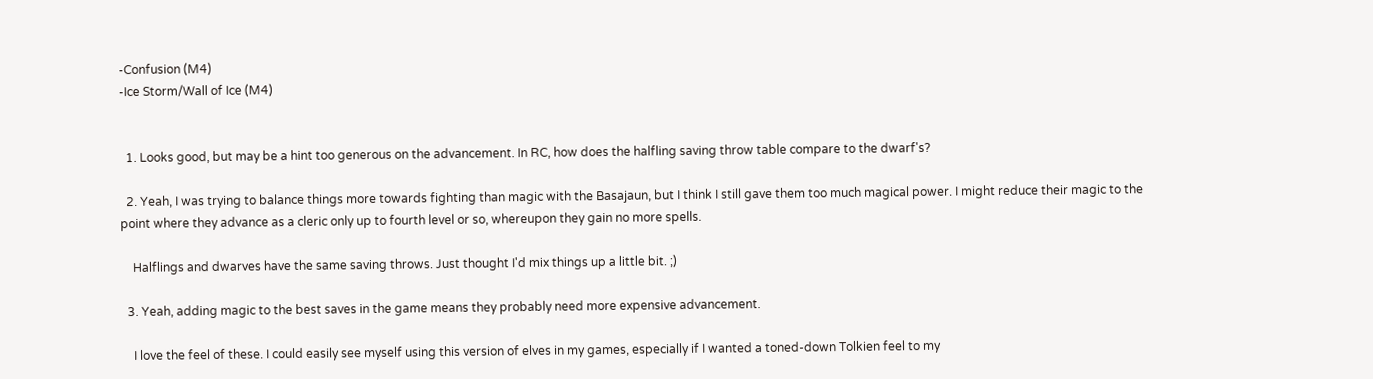-Confusion (M4)
-Ice Storm/Wall of Ice (M4)


  1. Looks good, but may be a hint too generous on the advancement. In RC, how does the halfling saving throw table compare to the dwarf's?

  2. Yeah, I was trying to balance things more towards fighting than magic with the Basajaun, but I think I still gave them too much magical power. I might reduce their magic to the point where they advance as a cleric only up to fourth level or so, whereupon they gain no more spells.

    Halflings and dwarves have the same saving throws. Just thought I'd mix things up a little bit. ;)

  3. Yeah, adding magic to the best saves in the game means they probably need more expensive advancement.

    I love the feel of these. I could easily see myself using this version of elves in my games, especially if I wanted a toned-down Tolkien feel to my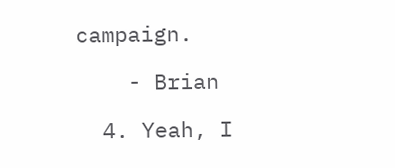campaign.

    - Brian

  4. Yeah, I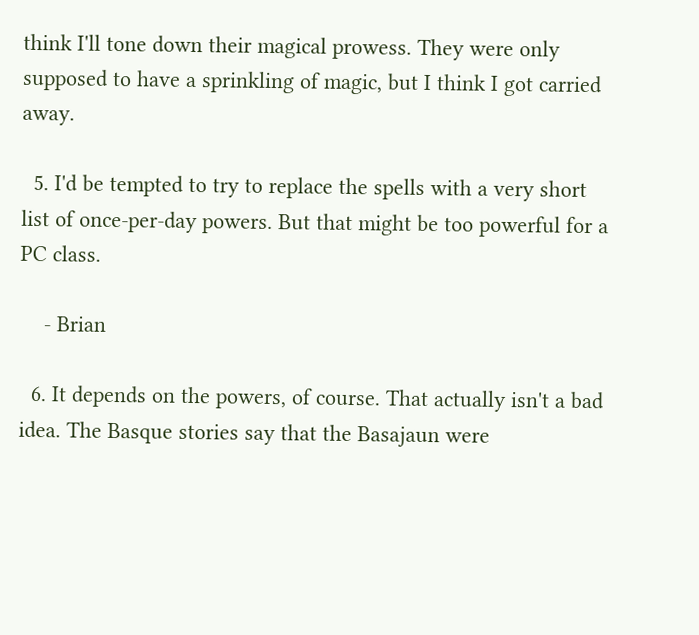think I'll tone down their magical prowess. They were only supposed to have a sprinkling of magic, but I think I got carried away.

  5. I'd be tempted to try to replace the spells with a very short list of once-per-day powers. But that might be too powerful for a PC class.

    - Brian

  6. It depends on the powers, of course. That actually isn't a bad idea. The Basque stories say that the Basajaun were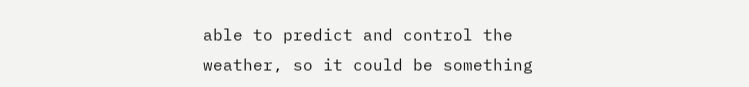able to predict and control the weather, so it could be something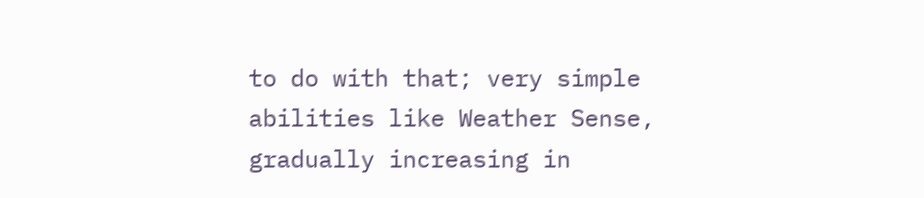to do with that; very simple abilities like Weather Sense, gradually increasing in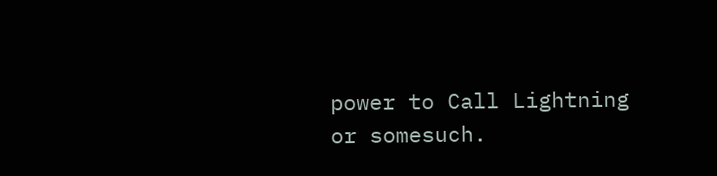power to Call Lightning or somesuch.